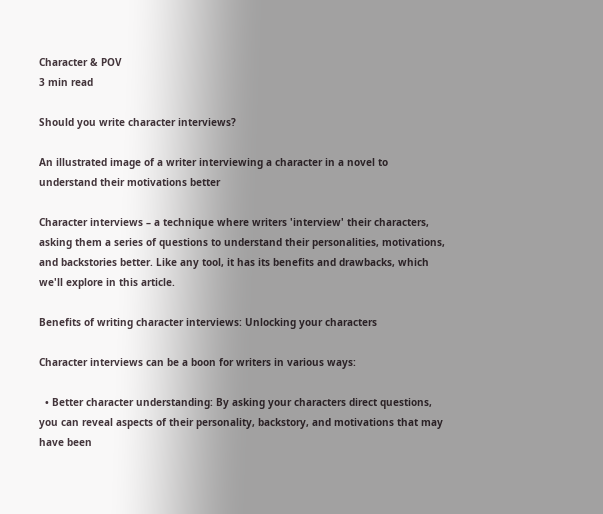Character & POV
3 min read

Should you write character interviews?

An illustrated image of a writer interviewing a character in a novel to understand their motivations better

Character interviews – a technique where writers 'interview' their characters, asking them a series of questions to understand their personalities, motivations, and backstories better. Like any tool, it has its benefits and drawbacks, which we'll explore in this article.

Benefits of writing character interviews: Unlocking your characters

Character interviews can be a boon for writers in various ways:

  • Better character understanding: By asking your characters direct questions, you can reveal aspects of their personality, backstory, and motivations that may have been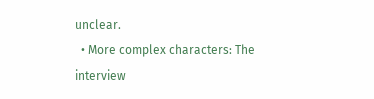unclear.
  • More complex characters: The interview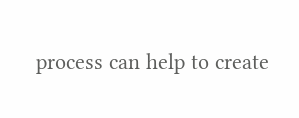process can help to create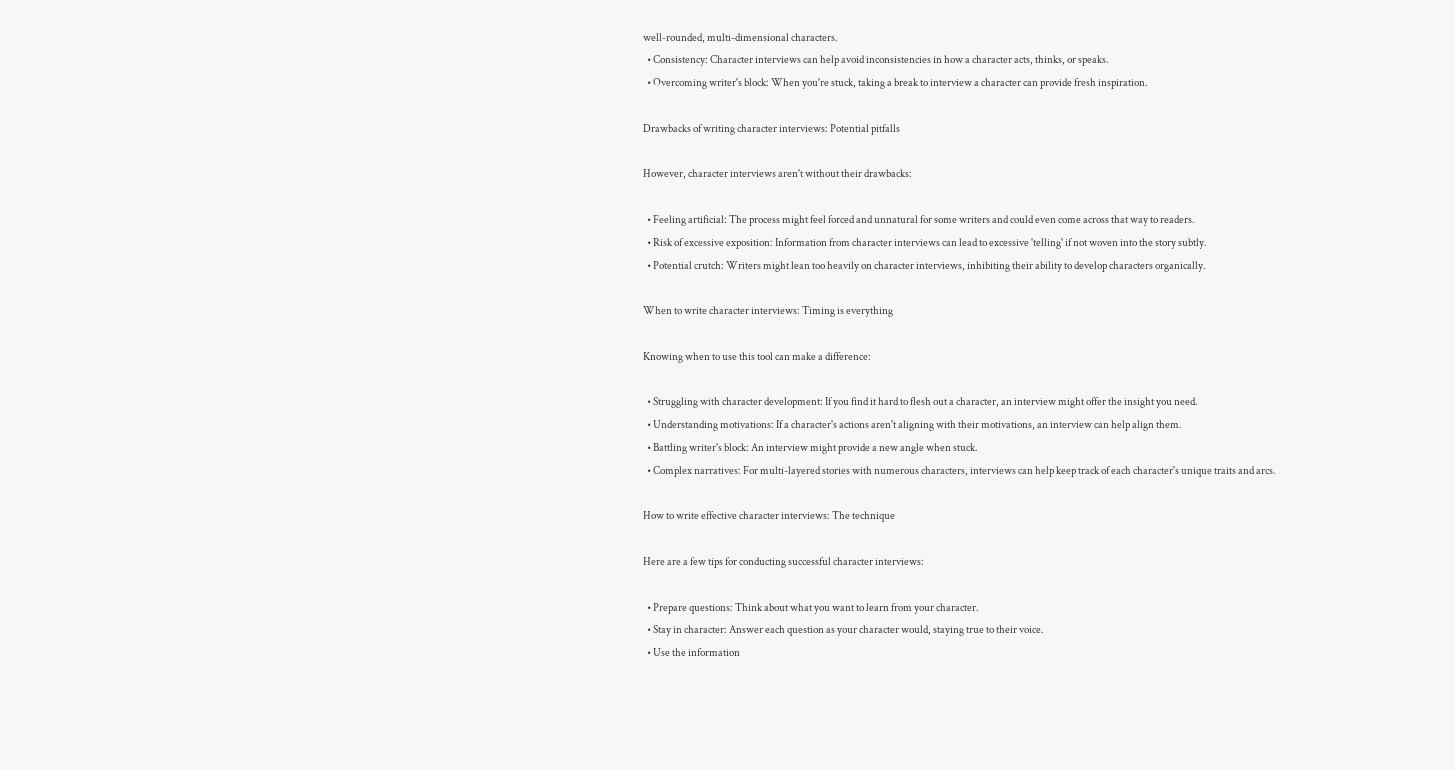well-rounded, multi-dimensional characters.
  • Consistency: Character interviews can help avoid inconsistencies in how a character acts, thinks, or speaks.
  • Overcoming writer's block: When you're stuck, taking a break to interview a character can provide fresh inspiration.

Drawbacks of writing character interviews: Potential pitfalls

However, character interviews aren't without their drawbacks:

  • Feeling artificial: The process might feel forced and unnatural for some writers and could even come across that way to readers.
  • Risk of excessive exposition: Information from character interviews can lead to excessive 'telling' if not woven into the story subtly.
  • Potential crutch: Writers might lean too heavily on character interviews, inhibiting their ability to develop characters organically.

When to write character interviews: Timing is everything

Knowing when to use this tool can make a difference:

  • Struggling with character development: If you find it hard to flesh out a character, an interview might offer the insight you need.
  • Understanding motivations: If a character's actions aren't aligning with their motivations, an interview can help align them.
  • Battling writer's block: An interview might provide a new angle when stuck.
  • Complex narratives: For multi-layered stories with numerous characters, interviews can help keep track of each character's unique traits and arcs.

How to write effective character interviews: The technique

Here are a few tips for conducting successful character interviews:

  • Prepare questions: Think about what you want to learn from your character.
  • Stay in character: Answer each question as your character would, staying true to their voice.
  • Use the information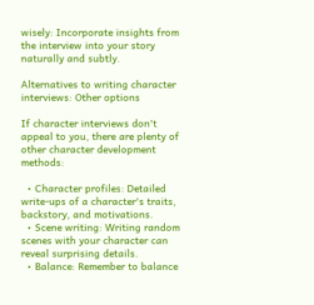wisely: Incorporate insights from the interview into your story naturally and subtly.

Alternatives to writing character interviews: Other options

If character interviews don't appeal to you, there are plenty of other character development methods:

  • Character profiles: Detailed write-ups of a character's traits, backstory, and motivations.
  • Scene writing: Writing random scenes with your character can reveal surprising details.
  • Balance: Remember to balance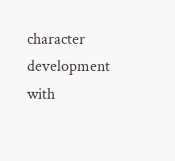character development with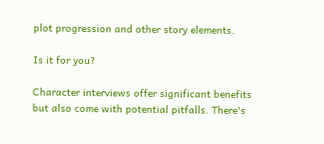plot progression and other story elements.

Is it for you?

Character interviews offer significant benefits but also come with potential pitfalls. There's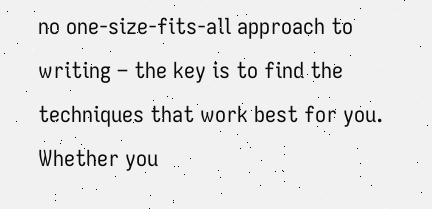no one-size-fits-all approach to writing – the key is to find the techniques that work best for you. Whether you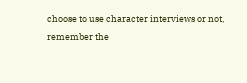choose to use character interviews or not, remember the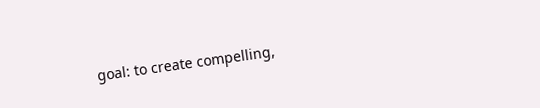goal: to create compelling,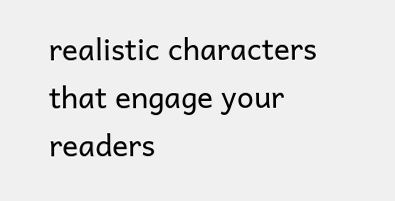realistic characters that engage your readers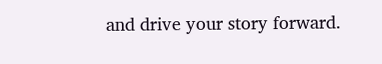and drive your story forward.